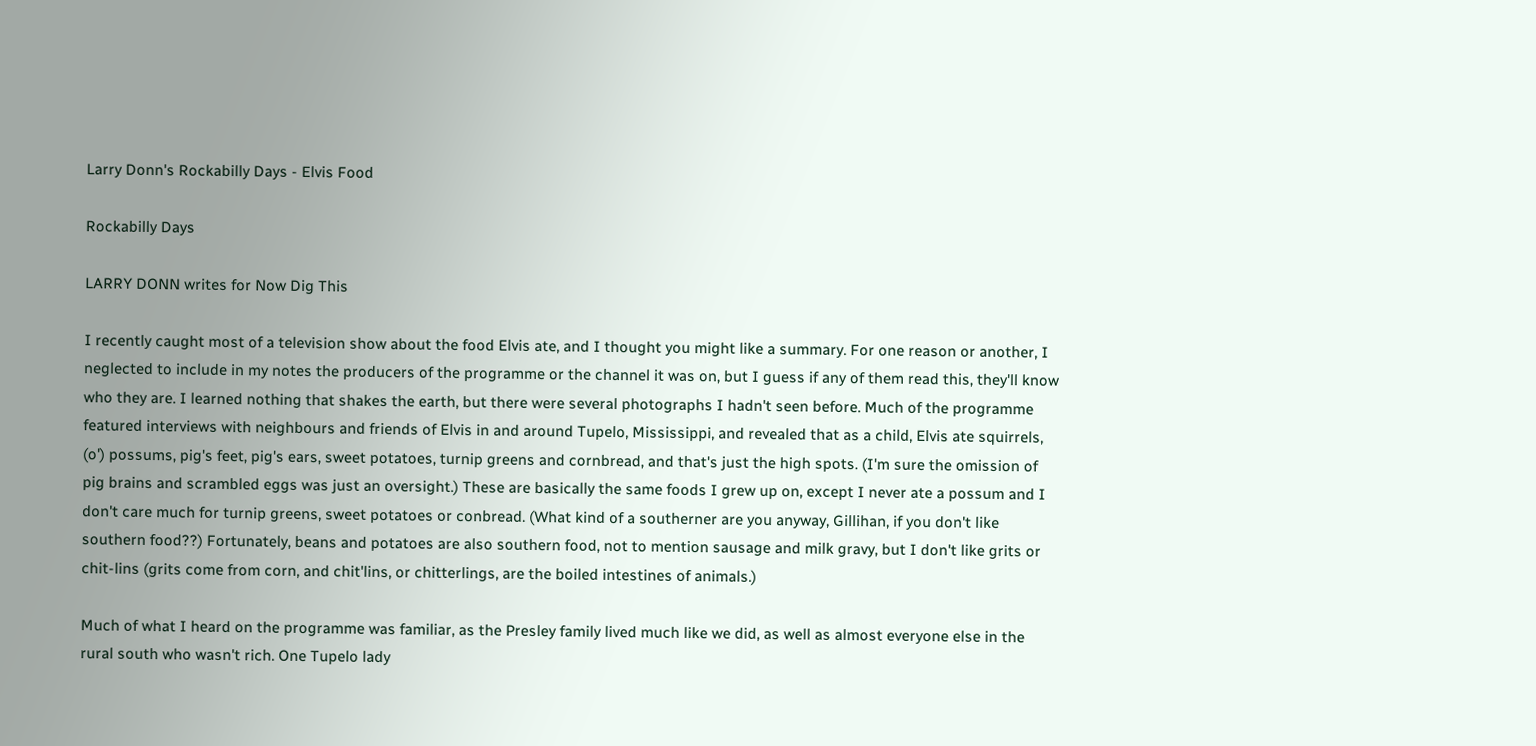Larry Donn's Rockabilly Days - Elvis Food

Rockabilly Days

LARRY DONN writes for Now Dig This

I recently caught most of a television show about the food Elvis ate, and I thought you might like a summary. For one reason or another, I neglected to include in my notes the producers of the programme or the channel it was on, but I guess if any of them read this, they'll know who they are. I learned nothing that shakes the earth, but there were several photographs I hadn't seen before. Much of the programme featured interviews with neighbours and friends of Elvis in and around Tupelo, Mississippi, and revealed that as a child, Elvis ate squirrels, (o') possums, pig's feet, pig's ears, sweet potatoes, turnip greens and cornbread, and that's just the high spots. (I'm sure the omission of pig brains and scrambled eggs was just an oversight.) These are basically the same foods I grew up on, except I never ate a possum and I don't care much for turnip greens, sweet potatoes or conbread. (What kind of a southerner are you anyway, Gillihan, if you don't like southern food??) Fortunately, beans and potatoes are also southern food, not to mention sausage and milk gravy, but I don't like grits or chit-lins (grits come from corn, and chit'lins, or chitterlings, are the boiled intestines of animals.)

Much of what I heard on the programme was familiar, as the Presley family lived much like we did, as well as almost everyone else in the rural south who wasn't rich. One Tupelo lady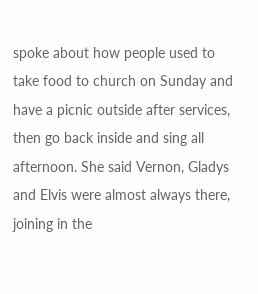spoke about how people used to take food to church on Sunday and have a picnic outside after services, then go back inside and sing all afternoon. She said Vernon, Gladys and Elvis were almost always there, joining in the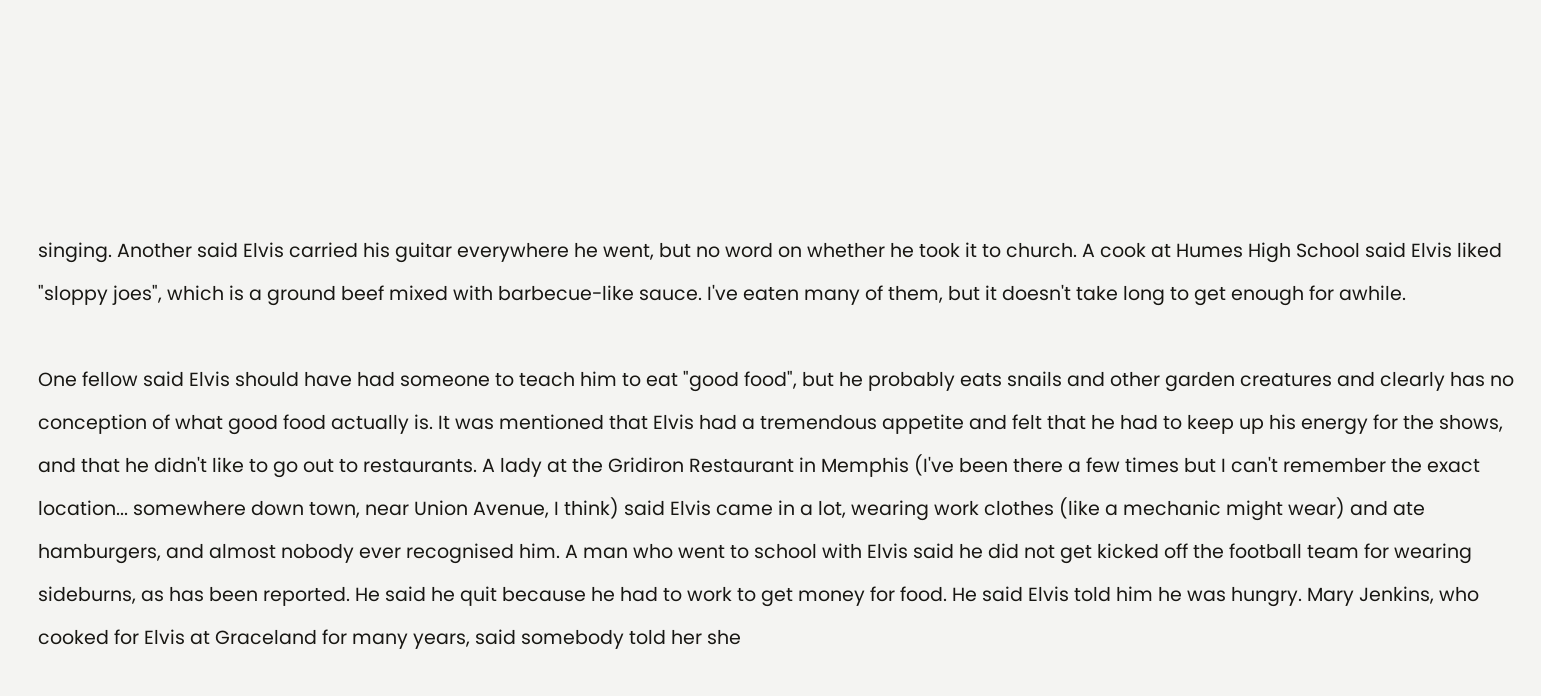singing. Another said Elvis carried his guitar everywhere he went, but no word on whether he took it to church. A cook at Humes High School said Elvis liked "sloppy joes", which is a ground beef mixed with barbecue-like sauce. I've eaten many of them, but it doesn't take long to get enough for awhile.

One fellow said Elvis should have had someone to teach him to eat "good food", but he probably eats snails and other garden creatures and clearly has no conception of what good food actually is. It was mentioned that Elvis had a tremendous appetite and felt that he had to keep up his energy for the shows, and that he didn't like to go out to restaurants. A lady at the Gridiron Restaurant in Memphis (I've been there a few times but I can't remember the exact location... somewhere down town, near Union Avenue, I think) said Elvis came in a lot, wearing work clothes (like a mechanic might wear) and ate hamburgers, and almost nobody ever recognised him. A man who went to school with Elvis said he did not get kicked off the football team for wearing sideburns, as has been reported. He said he quit because he had to work to get money for food. He said Elvis told him he was hungry. Mary Jenkins, who cooked for Elvis at Graceland for many years, said somebody told her she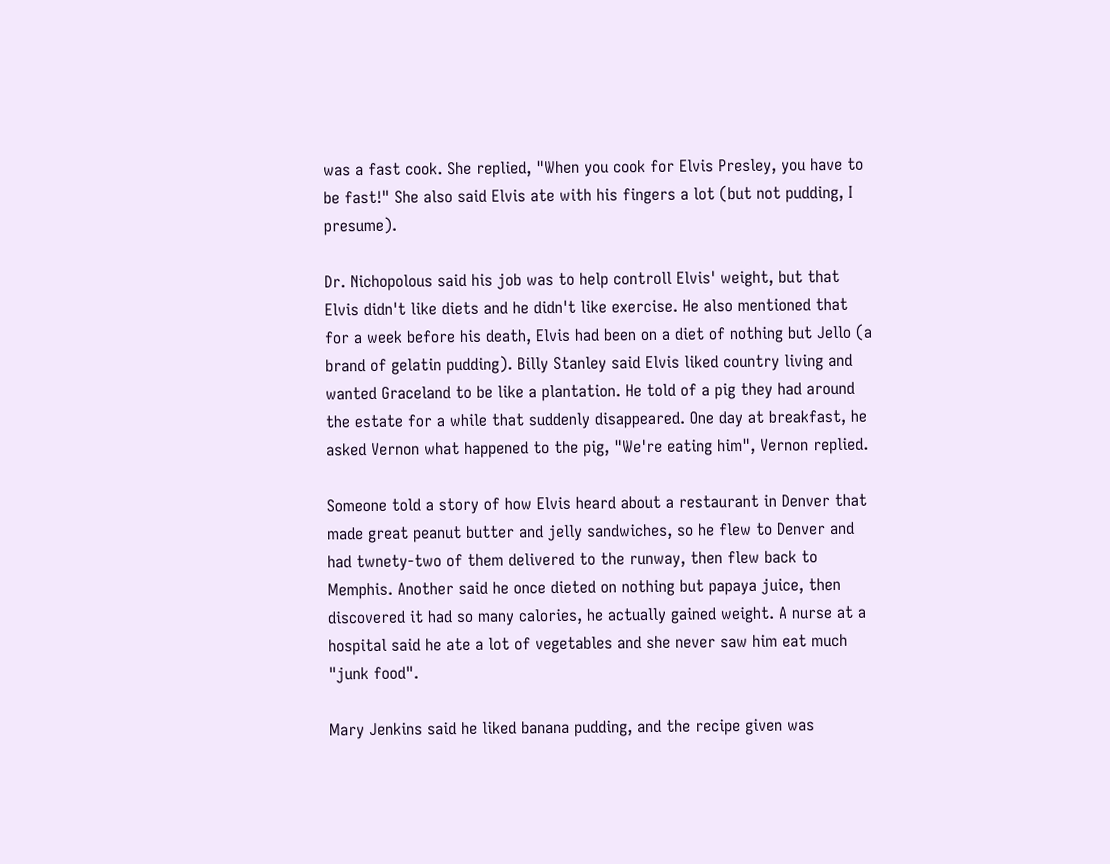was a fast cook. She replied, "When you cook for Elvis Presley, you have to be fast!" She also said Elvis ate with his fingers a lot (but not pudding, I presume).

Dr. Nichopolous said his job was to help controll Elvis' weight, but that Elvis didn't like diets and he didn't like exercise. He also mentioned that for a week before his death, Elvis had been on a diet of nothing but Jello (a brand of gelatin pudding). Billy Stanley said Elvis liked country living and wanted Graceland to be like a plantation. He told of a pig they had around the estate for a while that suddenly disappeared. One day at breakfast, he asked Vernon what happened to the pig, "We're eating him", Vernon replied.

Someone told a story of how Elvis heard about a restaurant in Denver that made great peanut butter and jelly sandwiches, so he flew to Denver and had twnety-two of them delivered to the runway, then flew back to Memphis. Another said he once dieted on nothing but papaya juice, then discovered it had so many calories, he actually gained weight. A nurse at a hospital said he ate a lot of vegetables and she never saw him eat much "junk food".

Mary Jenkins said he liked banana pudding, and the recipe given was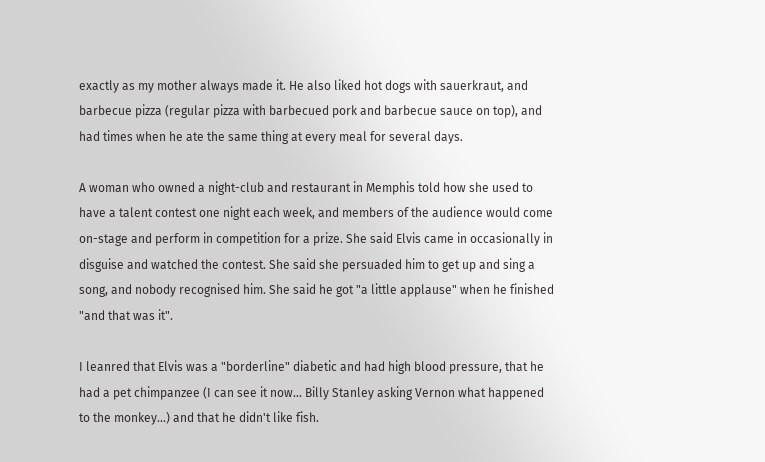exactly as my mother always made it. He also liked hot dogs with sauerkraut, and barbecue pizza (regular pizza with barbecued pork and barbecue sauce on top), and had times when he ate the same thing at every meal for several days.

A woman who owned a night-club and restaurant in Memphis told how she used to have a talent contest one night each week, and members of the audience would come on-stage and perform in competition for a prize. She said Elvis came in occasionally in disguise and watched the contest. She said she persuaded him to get up and sing a song, and nobody recognised him. She said he got "a little applause" when he finished "and that was it".

I leanred that Elvis was a "borderline" diabetic and had high blood pressure, that he had a pet chimpanzee (I can see it now... Billy Stanley asking Vernon what happened to the monkey...) and that he didn't like fish.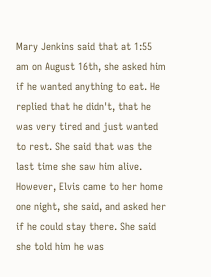Mary Jenkins said that at 1:55 am on August 16th, she asked him if he wanted anything to eat. He replied that he didn't, that he was very tired and just wanted to rest. She said that was the last time she saw him alive. However, Elvis came to her home one night, she said, and asked her if he could stay there. She said she told him he was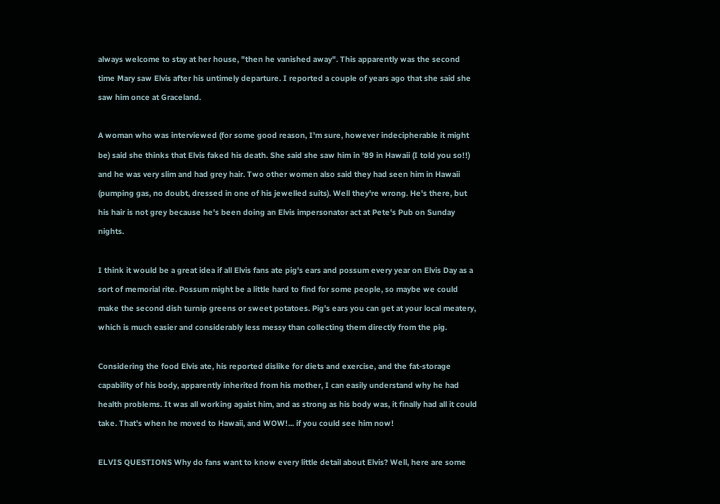always welcome to stay at her house, "then he vanished away". This apparently was the second time Mary saw Elvis after his untimely departure. I reported a couple of years ago that she said she saw him once at Graceland.

A woman who was interviewed (for some good reason, I'm sure, however indecipherable it might be) said she thinks that Elvis faked his death. She said she saw him in '89 in Hawaii (I told you so!!) and he was very slim and had grey hair. Two other women also said they had seen him in Hawaii (pumping gas, no doubt, dressed in one of his jewelled suits). Well they're wrong. He's there, but his hair is not grey because he's been doing an Elvis impersonator act at Pete's Pub on Sunday nights.

I think it would be a great idea if all Elvis fans ate pig's ears and possum every year on Elvis Day as a sort of memorial rite. Possum might be a little hard to find for some people, so maybe we could make the second dish turnip greens or sweet potatoes. Pig's ears you can get at your local meatery, which is much easier and considerably less messy than collecting them directly from the pig.

Considering the food Elvis ate, his reported dislike for diets and exercise, and the fat-storage capability of his body, apparently inherited from his mother, I can easily understand why he had health problems. It was all working agaist him, and as strong as his body was, it finally had all it could take. That's when he moved to Hawaii, and WOW!... if you could see him now!

ELVIS QUESTIONS Why do fans want to know every little detail about Elvis? Well, here are some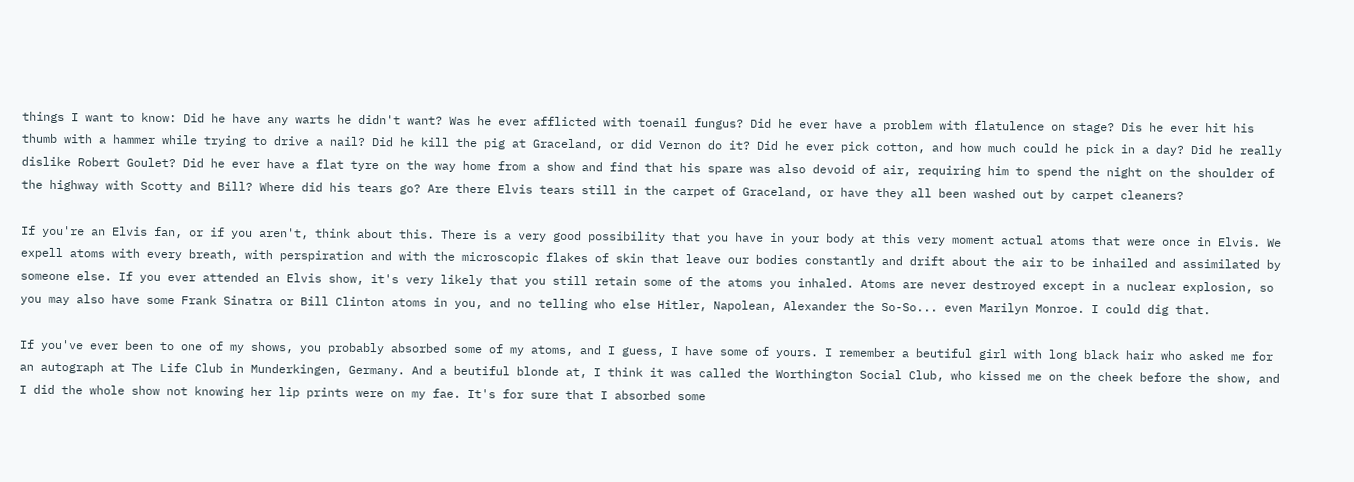things I want to know: Did he have any warts he didn't want? Was he ever afflicted with toenail fungus? Did he ever have a problem with flatulence on stage? Dis he ever hit his thumb with a hammer while trying to drive a nail? Did he kill the pig at Graceland, or did Vernon do it? Did he ever pick cotton, and how much could he pick in a day? Did he really dislike Robert Goulet? Did he ever have a flat tyre on the way home from a show and find that his spare was also devoid of air, requiring him to spend the night on the shoulder of the highway with Scotty and Bill? Where did his tears go? Are there Elvis tears still in the carpet of Graceland, or have they all been washed out by carpet cleaners?

If you're an Elvis fan, or if you aren't, think about this. There is a very good possibility that you have in your body at this very moment actual atoms that were once in Elvis. We expell atoms with every breath, with perspiration and with the microscopic flakes of skin that leave our bodies constantly and drift about the air to be inhailed and assimilated by someone else. If you ever attended an Elvis show, it's very likely that you still retain some of the atoms you inhaled. Atoms are never destroyed except in a nuclear explosion, so you may also have some Frank Sinatra or Bill Clinton atoms in you, and no telling who else Hitler, Napolean, Alexander the So-So... even Marilyn Monroe. I could dig that.

If you've ever been to one of my shows, you probably absorbed some of my atoms, and I guess, I have some of yours. I remember a beutiful girl with long black hair who asked me for an autograph at The Life Club in Munderkingen, Germany. And a beutiful blonde at, I think it was called the Worthington Social Club, who kissed me on the cheek before the show, and I did the whole show not knowing her lip prints were on my fae. It's for sure that I absorbed some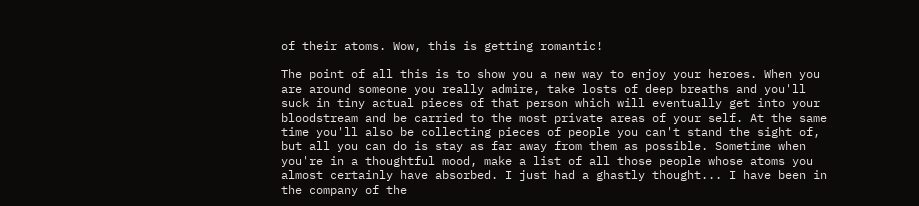of their atoms. Wow, this is getting romantic!

The point of all this is to show you a new way to enjoy your heroes. When you are around someone you really admire, take losts of deep breaths and you'll suck in tiny actual pieces of that person which will eventually get into your bloodstream and be carried to the most private areas of your self. At the same time you'll also be collecting pieces of people you can't stand the sight of, but all you can do is stay as far away from them as possible. Sometime when you're in a thoughtful mood, make a list of all those people whose atoms you almost certainly have absorbed. I just had a ghastly thought... I have been in the company of the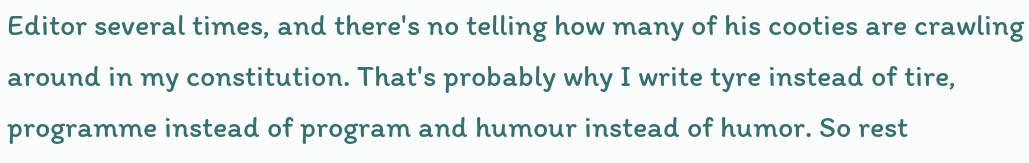Editor several times, and there's no telling how many of his cooties are crawling around in my constitution. That's probably why I write tyre instead of tire, programme instead of program and humour instead of humor. So rest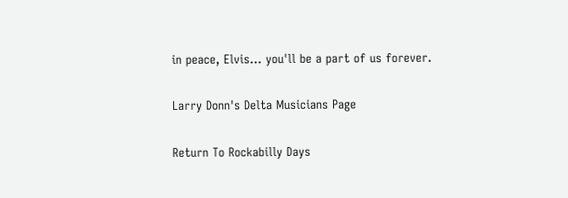in peace, Elvis... you'll be a part of us forever.

Larry Donn's Delta Musicians Page

Return To Rockabilly Days